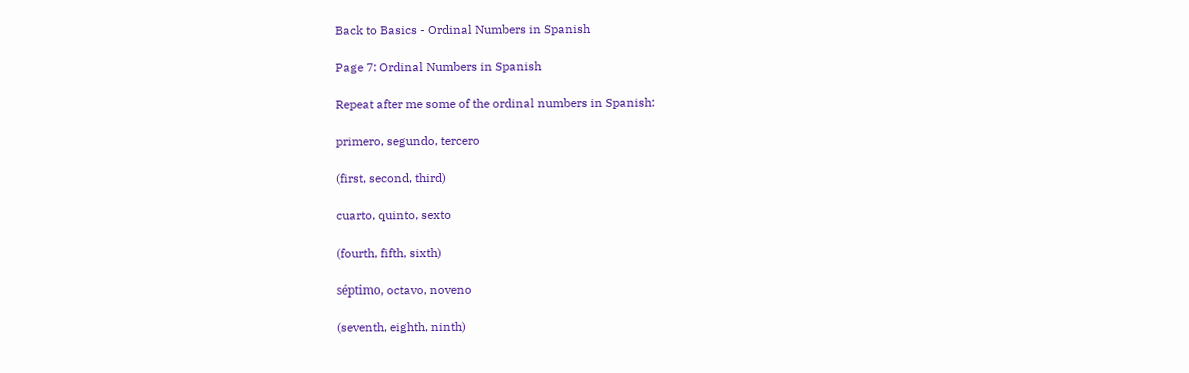Back to Basics - Ordinal Numbers in Spanish

Page 7: Ordinal Numbers in Spanish

Repeat after me some of the ordinal numbers in Spanish:

primero, segundo, tercero

(first, second, third)

cuarto, quinto, sexto

(fourth, fifth, sixth)

séptimo, octavo, noveno

(seventh, eighth, ninth)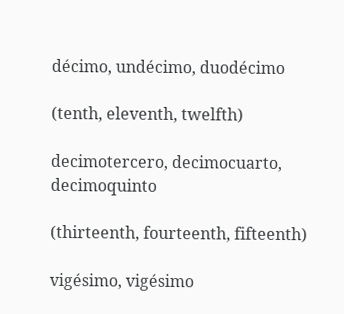décimo, undécimo, duodécimo

(tenth, eleventh, twelfth)

decimotercero, decimocuarto, decimoquinto

(thirteenth, fourteenth, fifteenth)

vigésimo, vigésimo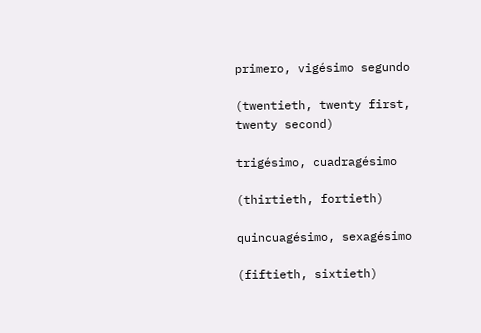primero, vigésimo segundo

(twentieth, twenty first, twenty second)

trigésimo, cuadragésimo

(thirtieth, fortieth)

quincuagésimo, sexagésimo

(fiftieth, sixtieth)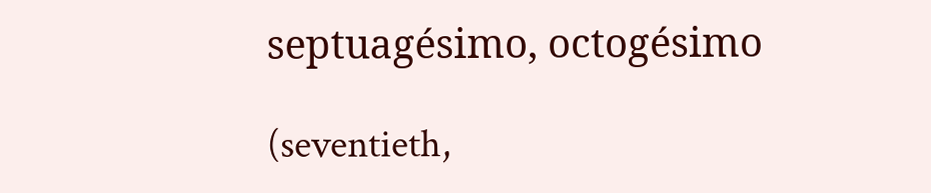septuagésimo, octogésimo

(seventieth,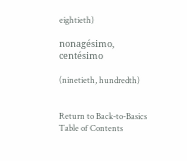eightieth)

nonagésimo, centésimo

(ninetieth, hundredth)


Return to Back-to-Basics Table of Contents